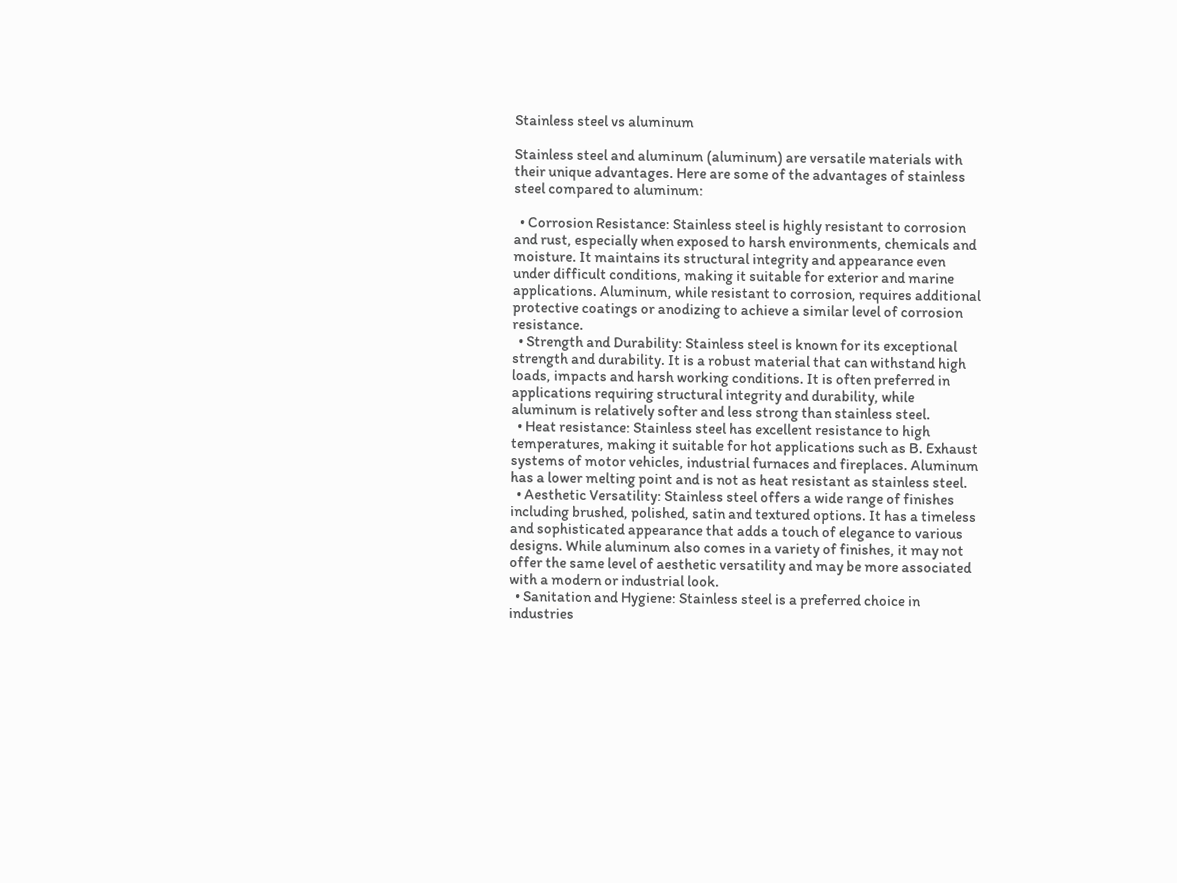Stainless steel vs aluminum

Stainless steel and aluminum (aluminum) are versatile materials with their unique advantages. Here are some of the advantages of stainless steel compared to aluminum:

  • Corrosion Resistance: Stainless steel is highly resistant to corrosion and rust, especially when exposed to harsh environments, chemicals and moisture. It maintains its structural integrity and appearance even under difficult conditions, making it suitable for exterior and marine applications. Aluminum, while resistant to corrosion, requires additional protective coatings or anodizing to achieve a similar level of corrosion resistance.
  • Strength and Durability: Stainless steel is known for its exceptional strength and durability. It is a robust material that can withstand high loads, impacts and harsh working conditions. It is often preferred in applications requiring structural integrity and durability, while aluminum is relatively softer and less strong than stainless steel.
  • Heat resistance: Stainless steel has excellent resistance to high temperatures, making it suitable for hot applications such as B. Exhaust systems of motor vehicles, industrial furnaces and fireplaces. Aluminum has a lower melting point and is not as heat resistant as stainless steel.
  • Aesthetic Versatility: Stainless steel offers a wide range of finishes including brushed, polished, satin and textured options. It has a timeless and sophisticated appearance that adds a touch of elegance to various designs. While aluminum also comes in a variety of finishes, it may not offer the same level of aesthetic versatility and may be more associated with a modern or industrial look.
  • Sanitation and Hygiene: Stainless steel is a preferred choice in industries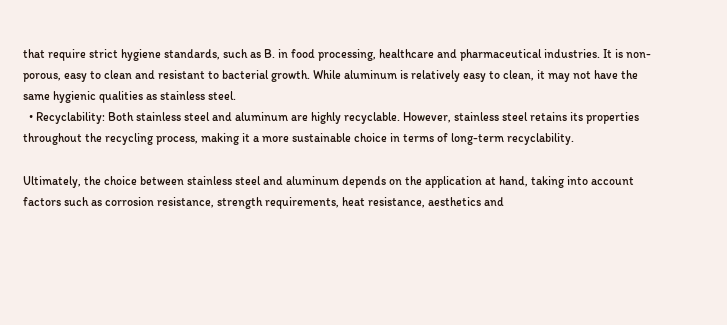that require strict hygiene standards, such as B. in food processing, healthcare and pharmaceutical industries. It is non-porous, easy to clean and resistant to bacterial growth. While aluminum is relatively easy to clean, it may not have the same hygienic qualities as stainless steel.
  • Recyclability: Both stainless steel and aluminum are highly recyclable. However, stainless steel retains its properties throughout the recycling process, making it a more sustainable choice in terms of long-term recyclability.

Ultimately, the choice between stainless steel and aluminum depends on the application at hand, taking into account factors such as corrosion resistance, strength requirements, heat resistance, aesthetics and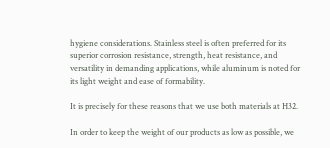hygiene considerations. Stainless steel is often preferred for its superior corrosion resistance, strength, heat resistance, and versatility in demanding applications, while aluminum is noted for its light weight and ease of formability.

It is precisely for these reasons that we use both materials at H32.

In order to keep the weight of our products as low as possible, we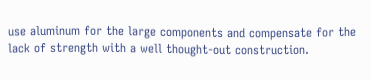use aluminum for the large components and compensate for the lack of strength with a well thought-out construction.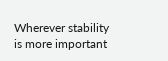Wherever stability is more important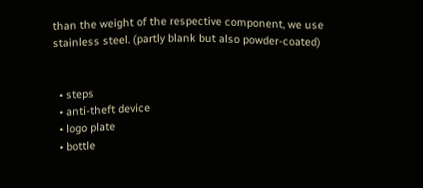than the weight of the respective component, we use stainless steel. (partly blank but also powder-coated)


  • steps
  • anti-theft device
  • logo plate
  • bottle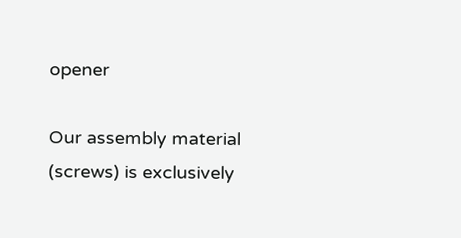opener

Our assembly material (screws) is exclusively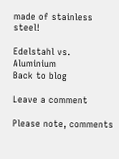made of stainless steel!

Edelstahl vs. Aluminium
Back to blog

Leave a comment

Please note, comments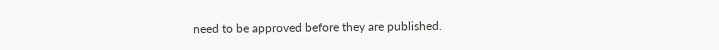need to be approved before they are published.